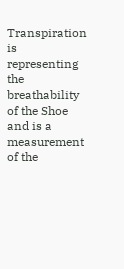Transpiration is representing the breathability of the Shoe and is a measurement of the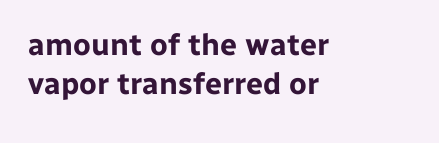amount of the water vapor transferred or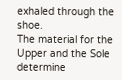exhaled through the shoe.
The material for the Upper and the Sole determine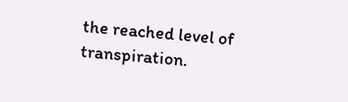the reached level of transpiration.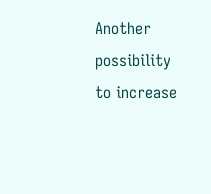Another possibility to increase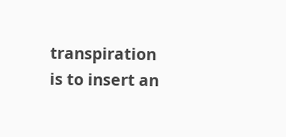transpiration is to insert an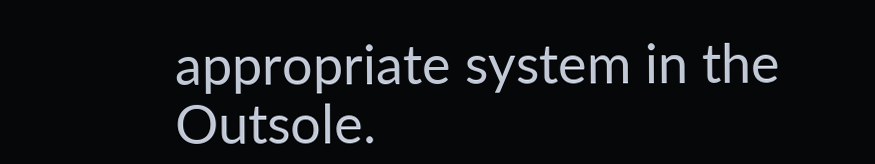appropriate system in the Outsole.